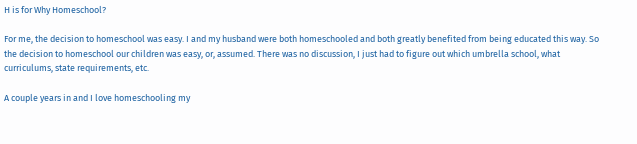H is for Why Homeschool?

For me, the decision to homeschool was easy. I and my husband were both homeschooled and both greatly benefited from being educated this way. So the decision to homeschool our children was easy, or, assumed. There was no discussion, I just had to figure out which umbrella school, what curriculums, state requirements, etc.

A couple years in and I love homeschooling my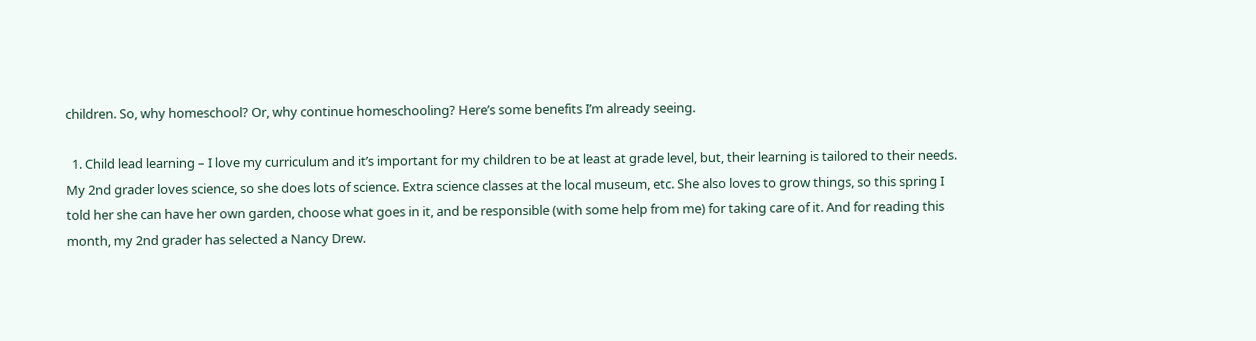children. So, why homeschool? Or, why continue homeschooling? Here’s some benefits I’m already seeing.

  1. Child lead learning – I love my curriculum and it’s important for my children to be at least at grade level, but, their learning is tailored to their needs. My 2nd grader loves science, so she does lots of science. Extra science classes at the local museum, etc. She also loves to grow things, so this spring I told her she can have her own garden, choose what goes in it, and be responsible (with some help from me) for taking care of it. And for reading this month, my 2nd grader has selected a Nancy Drew.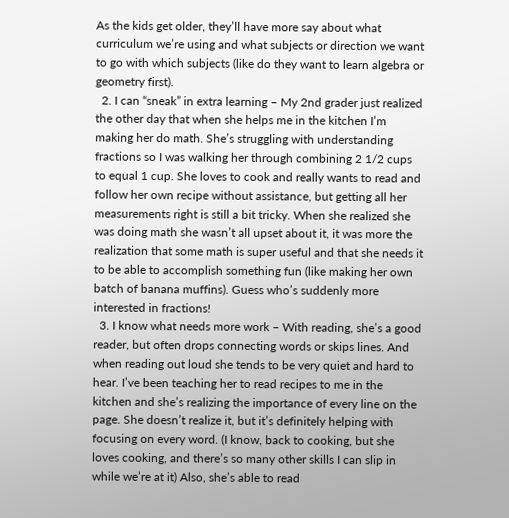As the kids get older, they’ll have more say about what curriculum we’re using and what subjects or direction we want to go with which subjects (like do they want to learn algebra or geometry first).
  2. I can “sneak” in extra learning – My 2nd grader just realized the other day that when she helps me in the kitchen I’m making her do math. She’s struggling with understanding fractions so I was walking her through combining 2 1/2 cups to equal 1 cup. She loves to cook and really wants to read and follow her own recipe without assistance, but getting all her measurements right is still a bit tricky. When she realized she was doing math she wasn’t all upset about it, it was more the realization that some math is super useful and that she needs it to be able to accomplish something fun (like making her own batch of banana muffins). Guess who’s suddenly more interested in fractions!
  3. I know what needs more work – With reading, she’s a good reader, but often drops connecting words or skips lines. And when reading out loud she tends to be very quiet and hard to hear. I’ve been teaching her to read recipes to me in the kitchen and she’s realizing the importance of every line on the page. She doesn’t realize it, but it’s definitely helping with focusing on every word. (I know, back to cooking, but she loves cooking, and there’s so many other skills I can slip in while we’re at it) Also, she’s able to read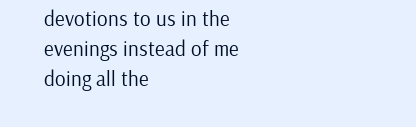devotions to us in the evenings instead of me doing all the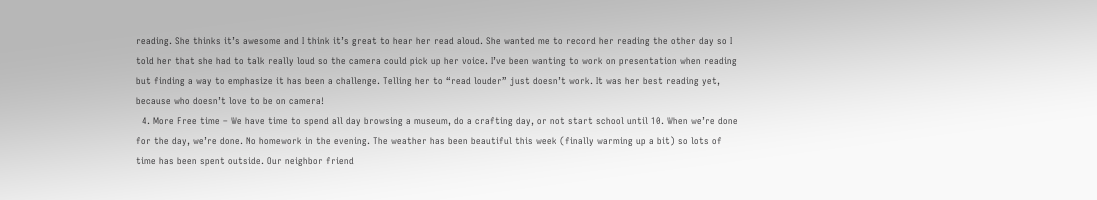reading. She thinks it’s awesome and I think it’s great to hear her read aloud. She wanted me to record her reading the other day so I told her that she had to talk really loud so the camera could pick up her voice. I’ve been wanting to work on presentation when reading but finding a way to emphasize it has been a challenge. Telling her to “read louder” just doesn’t work. It was her best reading yet, because who doesn’t love to be on camera!
  4. More Free time – We have time to spend all day browsing a museum, do a crafting day, or not start school until 10. When we’re done for the day, we’re done. No homework in the evening. The weather has been beautiful this week (finally warming up a bit) so lots of time has been spent outside. Our neighbor friend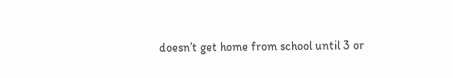doesn’t get home from school until 3 or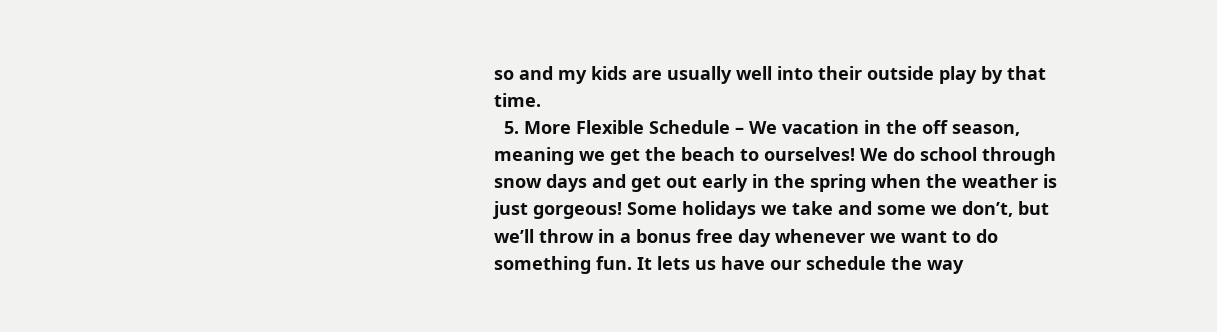so and my kids are usually well into their outside play by that time.
  5. More Flexible Schedule – We vacation in the off season, meaning we get the beach to ourselves! We do school through snow days and get out early in the spring when the weather is just gorgeous! Some holidays we take and some we don’t, but we’ll throw in a bonus free day whenever we want to do something fun. It lets us have our schedule the way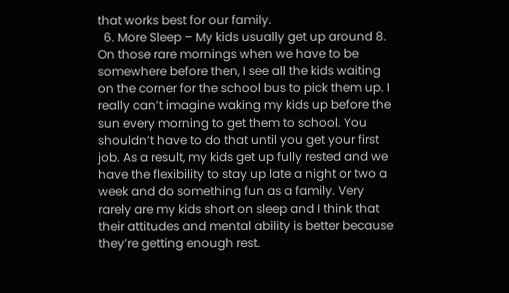that works best for our family.
  6. More Sleep – My kids usually get up around 8. On those rare mornings when we have to be somewhere before then, I see all the kids waiting on the corner for the school bus to pick them up. I really can’t imagine waking my kids up before the sun every morning to get them to school. You shouldn’t have to do that until you get your first job. As a result, my kids get up fully rested and we have the flexibility to stay up late a night or two a week and do something fun as a family. Very rarely are my kids short on sleep and I think that their attitudes and mental ability is better because they’re getting enough rest.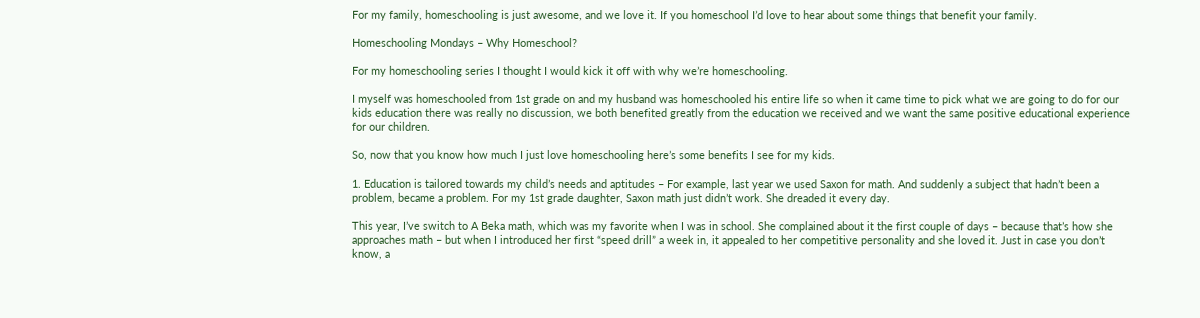For my family, homeschooling is just awesome, and we love it. If you homeschool I’d love to hear about some things that benefit your family.

Homeschooling Mondays – Why Homeschool?

For my homeschooling series I thought I would kick it off with why we’re homeschooling.

I myself was homeschooled from 1st grade on and my husband was homeschooled his entire life so when it came time to pick what we are going to do for our kids education there was really no discussion, we both benefited greatly from the education we received and we want the same positive educational experience for our children.

So, now that you know how much I just love homeschooling here’s some benefits I see for my kids.

1. Education is tailored towards my child’s needs and aptitudes – For example, last year we used Saxon for math. And suddenly a subject that hadn’t been a problem, became a problem. For my 1st grade daughter, Saxon math just didn’t work. She dreaded it every day.

This year, I’ve switch to A Beka math, which was my favorite when I was in school. She complained about it the first couple of days – because that’s how she approaches math – but when I introduced her first “speed drill” a week in, it appealed to her competitive personality and she loved it. Just in case you don’t know, a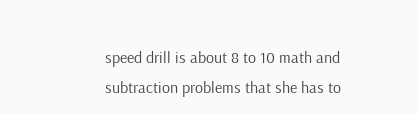speed drill is about 8 to 10 math and subtraction problems that she has to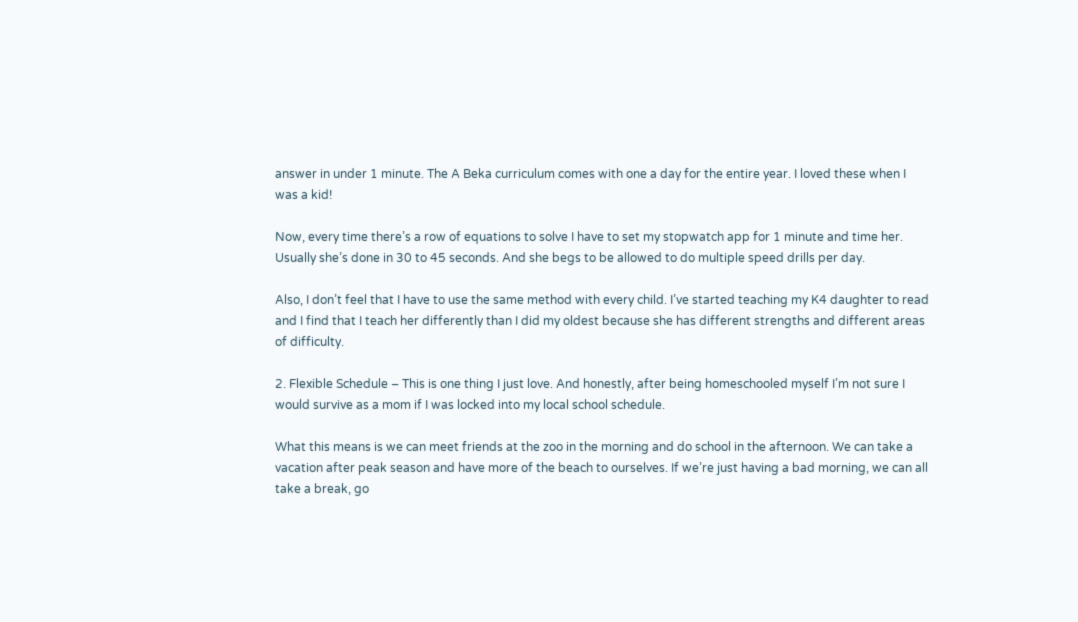answer in under 1 minute. The A Beka curriculum comes with one a day for the entire year. I loved these when I was a kid!

Now, every time there’s a row of equations to solve I have to set my stopwatch app for 1 minute and time her. Usually she’s done in 30 to 45 seconds. And she begs to be allowed to do multiple speed drills per day.

Also, I don’t feel that I have to use the same method with every child. I’ve started teaching my K4 daughter to read and I find that I teach her differently than I did my oldest because she has different strengths and different areas of difficulty.

2. Flexible Schedule – This is one thing I just love. And honestly, after being homeschooled myself I’m not sure I would survive as a mom if I was locked into my local school schedule.

What this means is we can meet friends at the zoo in the morning and do school in the afternoon. We can take a vacation after peak season and have more of the beach to ourselves. If we’re just having a bad morning, we can all take a break, go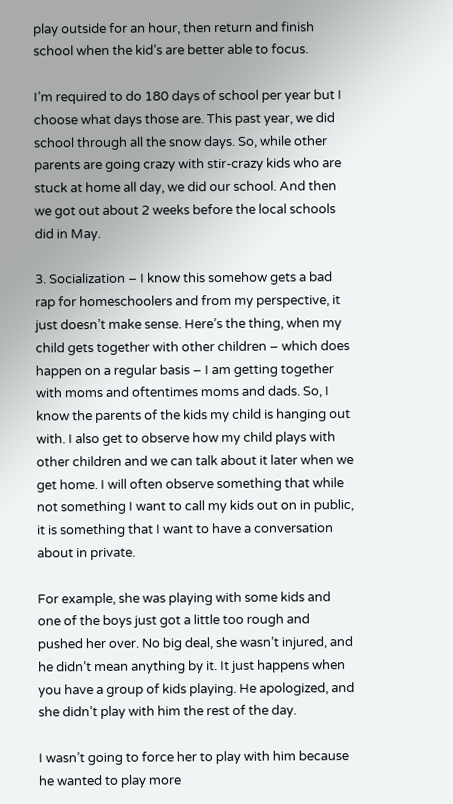play outside for an hour, then return and finish school when the kid’s are better able to focus.

I’m required to do 180 days of school per year but I choose what days those are. This past year, we did school through all the snow days. So, while other parents are going crazy with stir-crazy kids who are stuck at home all day, we did our school. And then we got out about 2 weeks before the local schools did in May.

3. Socialization – I know this somehow gets a bad rap for homeschoolers and from my perspective, it just doesn’t make sense. Here’s the thing, when my child gets together with other children – which does happen on a regular basis – I am getting together with moms and oftentimes moms and dads. So, I know the parents of the kids my child is hanging out with. I also get to observe how my child plays with other children and we can talk about it later when we get home. I will often observe something that while not something I want to call my kids out on in public, it is something that I want to have a conversation about in private.

For example, she was playing with some kids and one of the boys just got a little too rough and pushed her over. No big deal, she wasn’t injured, and he didn’t mean anything by it. It just happens when you have a group of kids playing. He apologized, and she didn’t play with him the rest of the day.

I wasn’t going to force her to play with him because he wanted to play more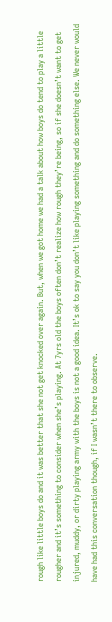rough like little boys do and it was better that she not get knocked over again. But, when we got home we had a talk about how boys do tend to play a little rougher and it’s something to consider when she’s playing. At 7yrs old the boys often don’t realize how rough they’re being, so if she doesn’t want to get injured, muddy, or dirty playing army with the boys is not a good idea. It’s ok to say you don’t like playing something and do something else. We never would have had this conversation though, if I wasn’t there to observe.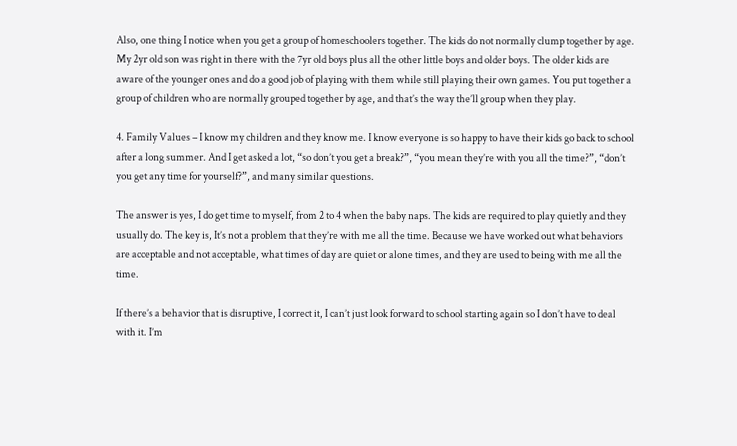Also, one thing I notice when you get a group of homeschoolers together. The kids do not normally clump together by age. My 2yr old son was right in there with the 7yr old boys plus all the other little boys and older boys. The older kids are aware of the younger ones and do a good job of playing with them while still playing their own games. You put together a group of children who are normally grouped together by age, and that’s the way the’ll group when they play.

4. Family Values – I know my children and they know me. I know everyone is so happy to have their kids go back to school after a long summer. And I get asked a lot, “so don’t you get a break?”, “you mean they’re with you all the time?”, “don’t you get any time for yourself?”, and many similar questions.

The answer is yes, I do get time to myself, from 2 to 4 when the baby naps. The kids are required to play quietly and they usually do. The key is, It’s not a problem that they’re with me all the time. Because we have worked out what behaviors are acceptable and not acceptable, what times of day are quiet or alone times, and they are used to being with me all the time.

If there’s a behavior that is disruptive, I correct it, I can’t just look forward to school starting again so I don’t have to deal with it. I’m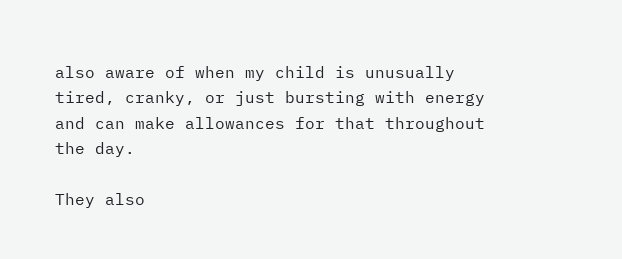also aware of when my child is unusually tired, cranky, or just bursting with energy and can make allowances for that throughout the day.

They also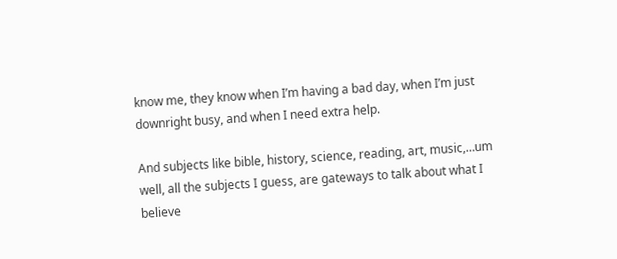know me, they know when I’m having a bad day, when I’m just downright busy, and when I need extra help.

And subjects like bible, history, science, reading, art, music,…um well, all the subjects I guess, are gateways to talk about what I believe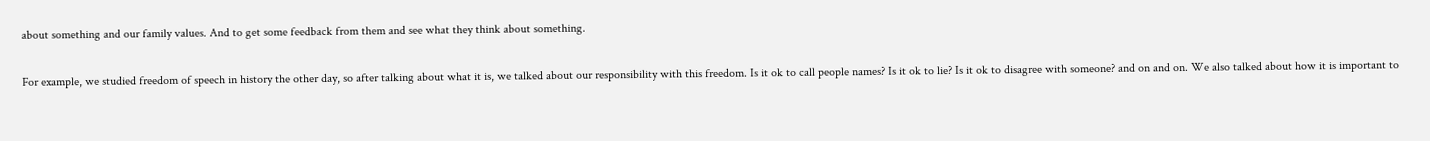about something and our family values. And to get some feedback from them and see what they think about something.

For example, we studied freedom of speech in history the other day, so after talking about what it is, we talked about our responsibility with this freedom. Is it ok to call people names? Is it ok to lie? Is it ok to disagree with someone? and on and on. We also talked about how it is important to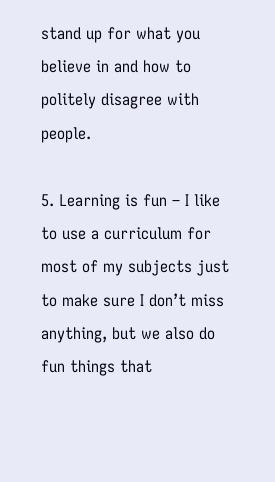stand up for what you believe in and how to politely disagree with people.

5. Learning is fun – I like to use a curriculum for most of my subjects just to make sure I don’t miss anything, but we also do fun things that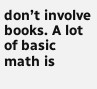don’t involve books. A lot of basic math is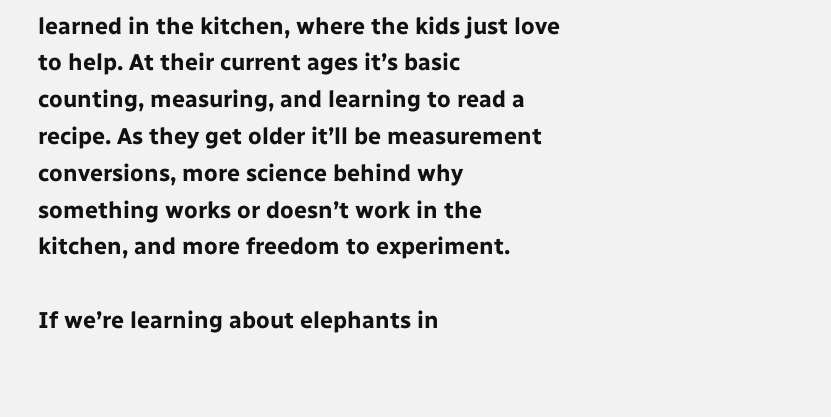learned in the kitchen, where the kids just love to help. At their current ages it’s basic counting, measuring, and learning to read a recipe. As they get older it’ll be measurement conversions, more science behind why something works or doesn’t work in the kitchen, and more freedom to experiment.

If we’re learning about elephants in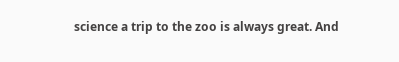science a trip to the zoo is always great. And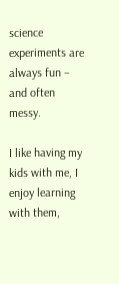science experiments are always fun – and often messy.

I like having my kids with me, I enjoy learning with them,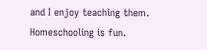and I enjoy teaching them. Homeschooling is fun.